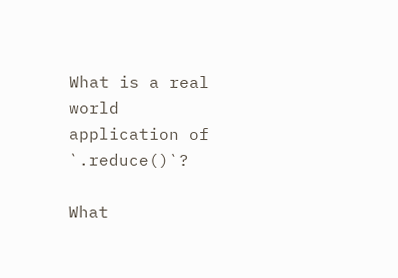What is a real world application of `.reduce()`?

What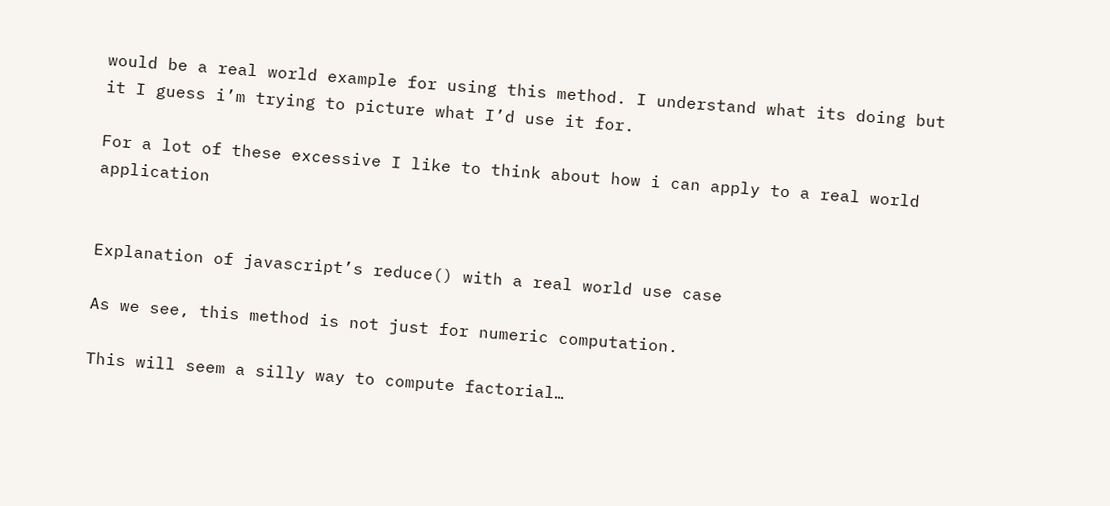would be a real world example for using this method. I understand what its doing but it I guess i’m trying to picture what I’d use it for.

For a lot of these excessive I like to think about how i can apply to a real world application


Explanation of javascript’s reduce() with a real world use case

As we see, this method is not just for numeric computation.

This will seem a silly way to compute factorial…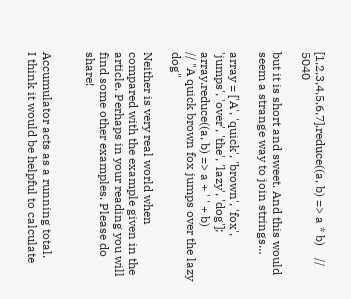[1,2,3,4,5,6,7].reduce((a, b) => a * b)    // 5040

but it is short and sweet. And this would seem a strange way to join strings…

array = ['A', 'quick', 'brown', 'fox', 'jumps', 'over', 'the', 'lazy', 'dog'];
array.reduce((a, b) => a + ' ' + b)
// "A quick brown fox jumps over the lazy dog"

Neither is very real world when compared with the example given in the article. Perhaps in your reading you will find some other examples. Please do share!


Accumulator acts as a running total.
I think it would be helpful to calculate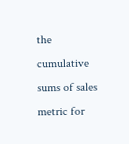the cumulative sums of sales metric for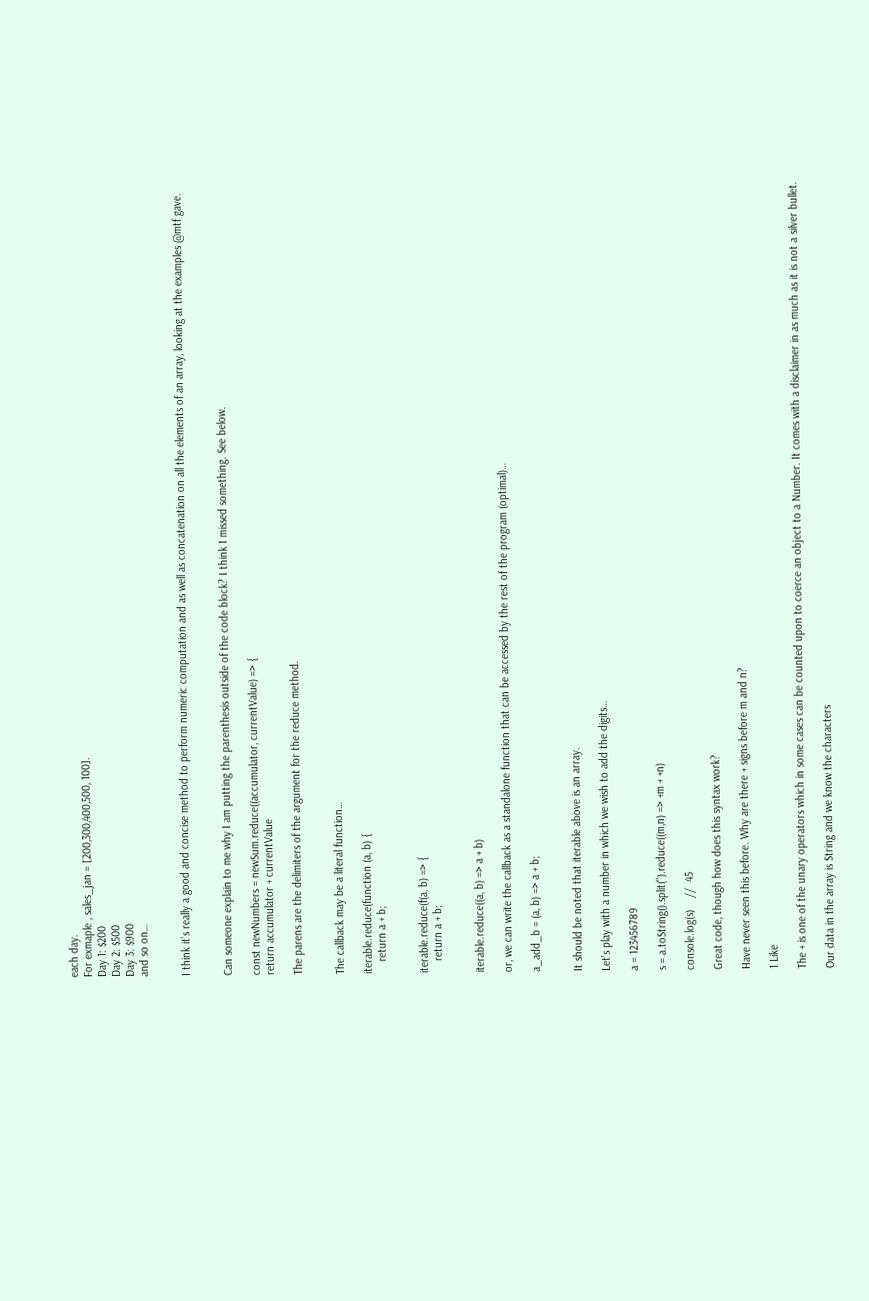each day.
For exmaple , sales_jan = [200,300,400,500, 100].
Day 1: $200
Day 2: $500
Day 3: $900
and so on…


I think it’s really a good and concise method to perform numeric computation and as well as concatenation on all the elements of an array, looking at the examples @mtf gave.


Can someone explain to me why I am putting the parenthesis outside of the code block? I think I missed something. See below.

const newNumbers = newSum.reduce((accumulator, currentValue) => {
return accumulator + currentValue

The parens are the delimiters of the argument for the reduce method.


The callback may be a literal function…

iterable.reduce(function (a, b) {
    return a + b;


iterable.reduce(f(a, b) => {
    return a + b;


iterable.reduce((a, b) => a + b)

or, we can write the callback as a standalone function that can be accessed by the rest of the program (optimal)…

a_add_b = (a, b) => a + b;


It should be noted that iterable above is an array.

Let’s play with a number in which we wish to add the digits…

a = 123456789

s = a.toString().split('').reduce((m,n) => +m + +n)

console.log(s)    //  45

Great code, though how does this syntax work?

Have never seen this before. Why are there + signs before m and n?

1 Like

The + is one of the unary operators which in some cases can be counted upon to coerce an object to a Number. It comes with a disclaimer in as much as it is not a silver bullet.

Our data in the array is String and we know the characters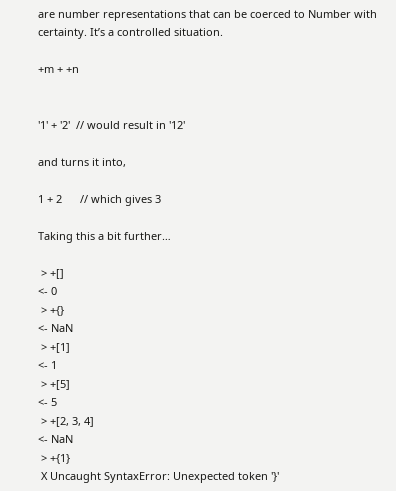are number representations that can be coerced to Number with certainty. It’s a controlled situation.

+m + +n


'1' + '2'  // would result in '12'

and turns it into,

1 + 2      // which gives 3

Taking this a bit further…

 > +[]
<- 0
 > +{}
<- NaN
 > +[1]
<- 1
 > +[5]
<- 5
 > +[2, 3, 4]
<- NaN
 > +{1}
 X Uncaught SyntaxError: Unexpected token '}'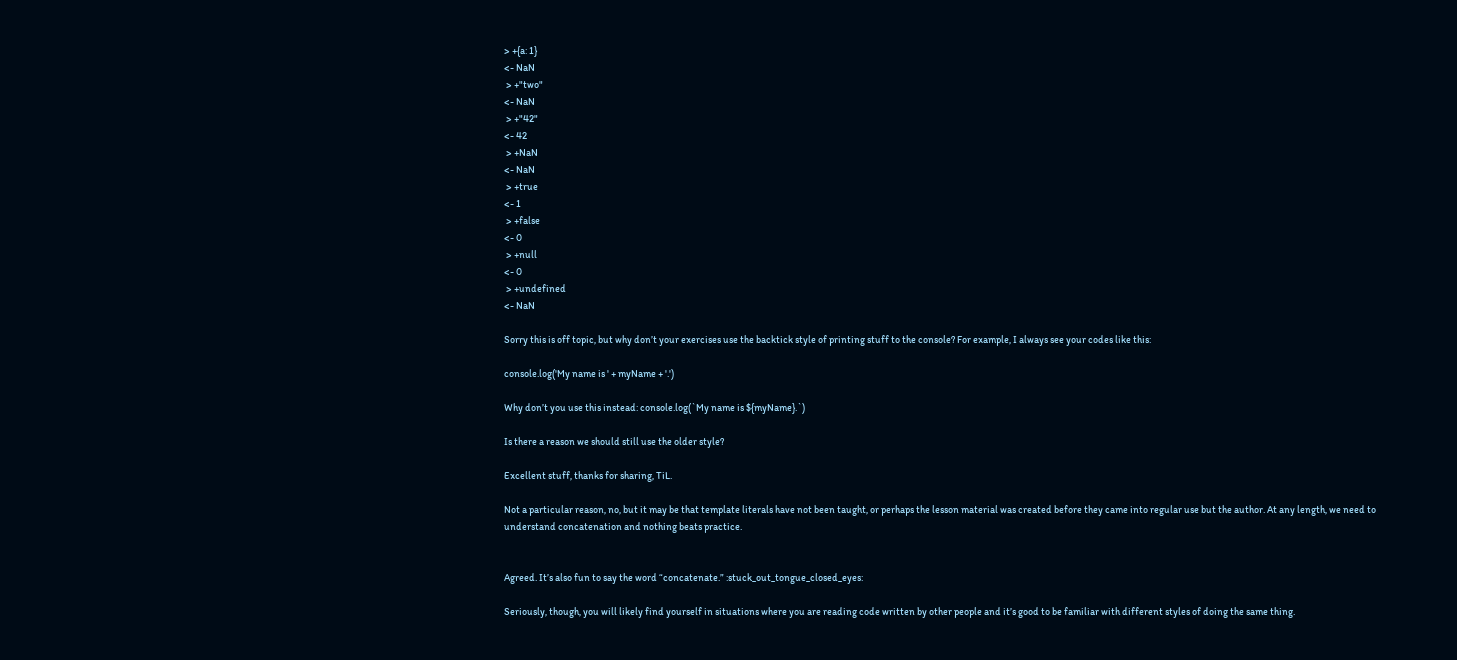> +{a: 1}
<- NaN
 > +"two"
<- NaN
 > +"42"
<- 42
 > +NaN
<- NaN
 > +true
<- 1
 > +false
<- 0
 > +null
<- 0
 > +undefined
<- NaN

Sorry this is off topic, but why don’t your exercises use the backtick style of printing stuff to the console? For example, I always see your codes like this:

console.log('My name is ' + myName + '.')

Why don’t you use this instead: console.log(`My name is ${myName}.`)

Is there a reason we should still use the older style?

Excellent stuff, thanks for sharing, TiL.

Not a particular reason, no, but it may be that template literals have not been taught, or perhaps the lesson material was created before they came into regular use but the author. At any length, we need to understand concatenation and nothing beats practice.


Agreed. It’s also fun to say the word “concatenate.” :stuck_out_tongue_closed_eyes:

Seriously, though, you will likely find yourself in situations where you are reading code written by other people and it’s good to be familiar with different styles of doing the same thing.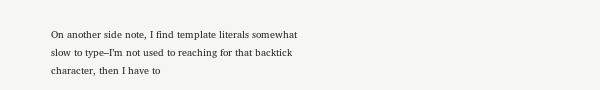On another side note, I find template literals somewhat slow to type–I’m not used to reaching for that backtick character, then I have to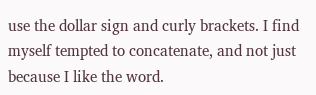use the dollar sign and curly brackets. I find myself tempted to concatenate, and not just because I like the word.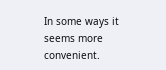In some ways it seems more convenient.